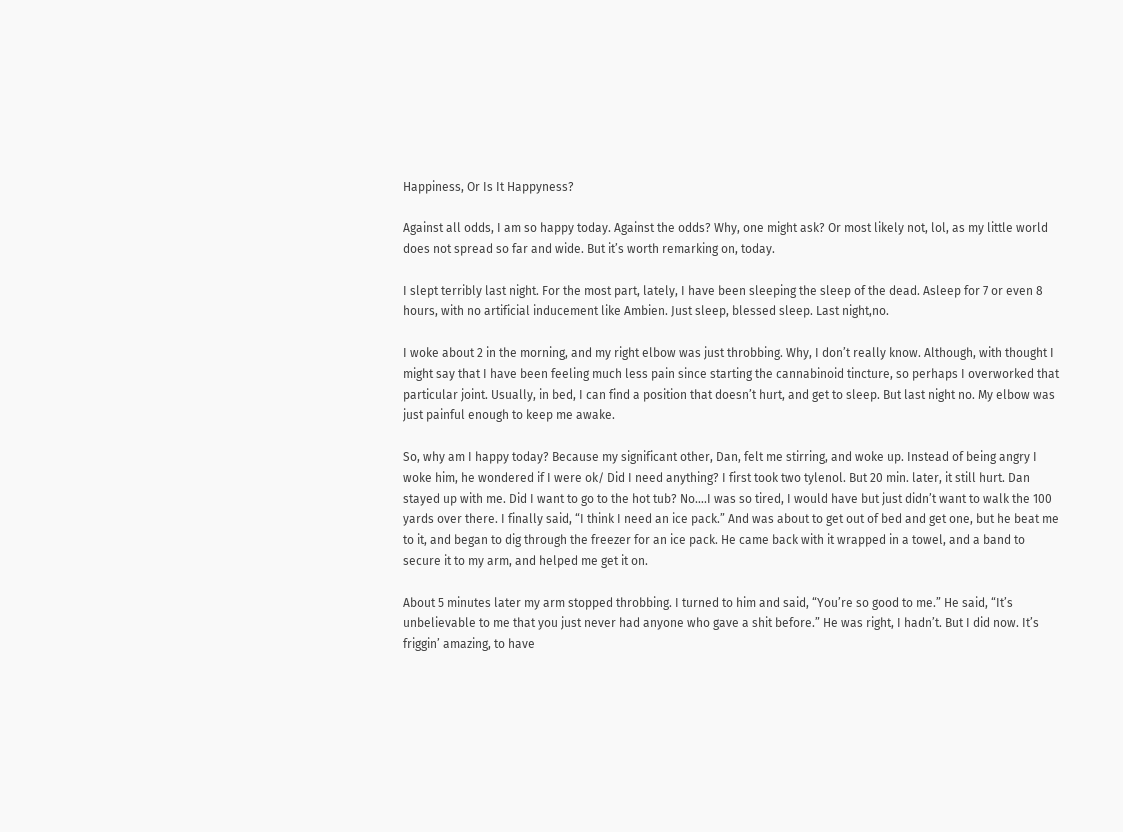Happiness, Or Is It Happyness?

Against all odds, I am so happy today. Against the odds? Why, one might ask? Or most likely not, lol, as my little world does not spread so far and wide. But it’s worth remarking on, today.

I slept terribly last night. For the most part, lately, I have been sleeping the sleep of the dead. Asleep for 7 or even 8 hours, with no artificial inducement like Ambien. Just sleep, blessed sleep. Last night,no.

I woke about 2 in the morning, and my right elbow was just throbbing. Why, I don’t really know. Although, with thought I might say that I have been feeling much less pain since starting the cannabinoid tincture, so perhaps I overworked that particular joint. Usually, in bed, I can find a position that doesn’t hurt, and get to sleep. But last night no. My elbow was just painful enough to keep me awake.

So, why am I happy today? Because my significant other, Dan, felt me stirring, and woke up. Instead of being angry I woke him, he wondered if I were ok/ Did I need anything? I first took two tylenol. But 20 min. later, it still hurt. Dan stayed up with me. Did I want to go to the hot tub? No….I was so tired, I would have but just didn’t want to walk the 100 yards over there. I finally said, “I think I need an ice pack.” And was about to get out of bed and get one, but he beat me to it, and began to dig through the freezer for an ice pack. He came back with it wrapped in a towel, and a band to secure it to my arm, and helped me get it on.

About 5 minutes later my arm stopped throbbing. I turned to him and said, “You’re so good to me.” He said, “It’s unbelievable to me that you just never had anyone who gave a shit before.” He was right, I hadn’t. But I did now. It’s friggin’ amazing, to have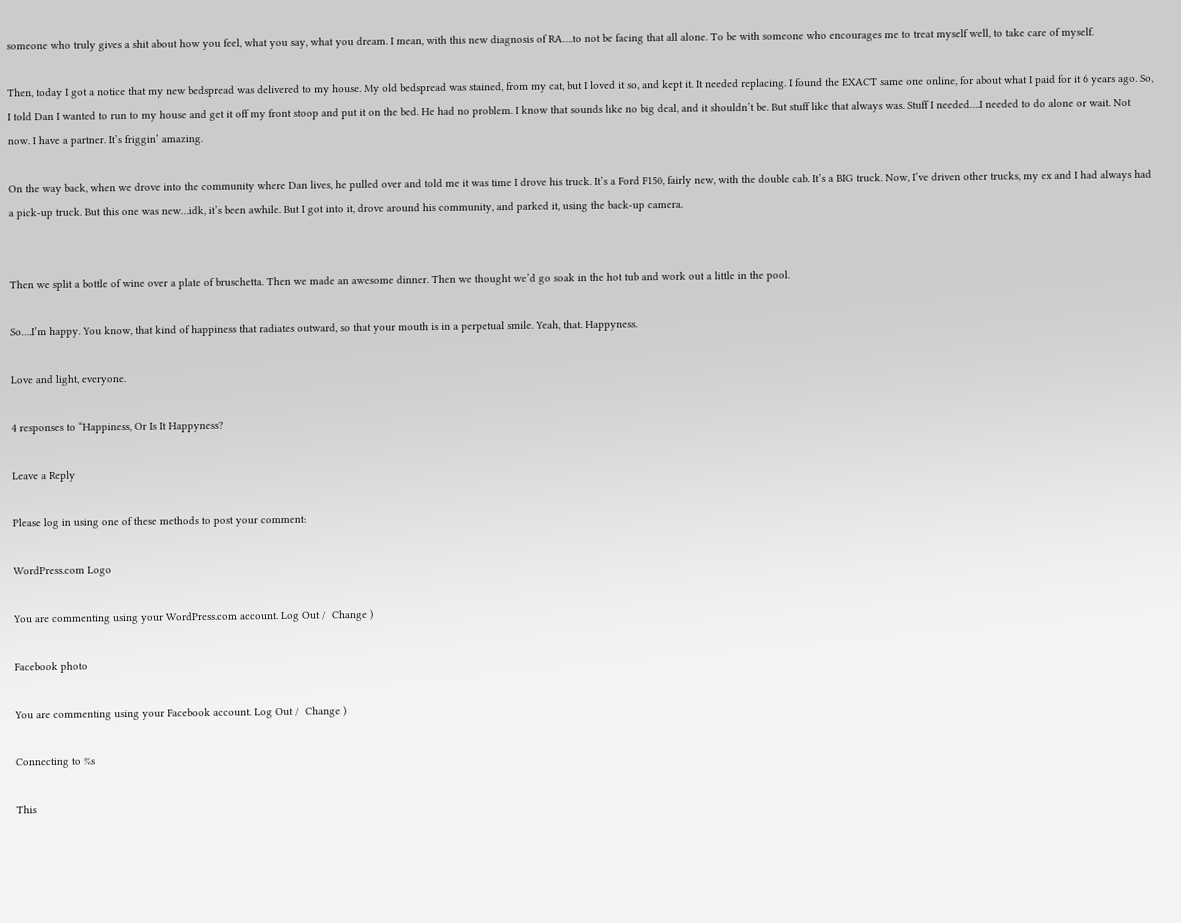someone who truly gives a shit about how you feel, what you say, what you dream. I mean, with this new diagnosis of RA….to not be facing that all alone. To be with someone who encourages me to treat myself well, to take care of myself.

Then, today I got a notice that my new bedspread was delivered to my house. My old bedspread was stained, from my cat, but I loved it so, and kept it. It needed replacing. I found the EXACT same one online, for about what I paid for it 6 years ago. So, I told Dan I wanted to run to my house and get it off my front stoop and put it on the bed. He had no problem. I know that sounds like no big deal, and it shouldn’t be. But stuff like that always was. Stuff I needed….I needed to do alone or wait. Not now. I have a partner. It’s friggin’ amazing.

On the way back, when we drove into the community where Dan lives, he pulled over and told me it was time I drove his truck. It’s a Ford F150, fairly new, with the double cab. It’s a BIG truck. Now, I’ve driven other trucks, my ex and I had always had a pick-up truck. But this one was new…idk, it’s been awhile. But I got into it, drove around his community, and parked it, using the back-up camera.


Then we split a bottle of wine over a plate of bruschetta. Then we made an awesome dinner. Then we thought we’d go soak in the hot tub and work out a little in the pool.

So….I’m happy. You know, that kind of happiness that radiates outward, so that your mouth is in a perpetual smile. Yeah, that. Happyness.

Love and light, everyone.

4 responses to “Happiness, Or Is It Happyness?

Leave a Reply

Please log in using one of these methods to post your comment:

WordPress.com Logo

You are commenting using your WordPress.com account. Log Out /  Change )

Facebook photo

You are commenting using your Facebook account. Log Out /  Change )

Connecting to %s

This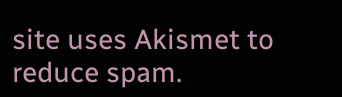site uses Akismet to reduce spam.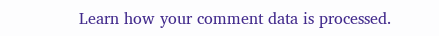Learn how your comment data is processed.